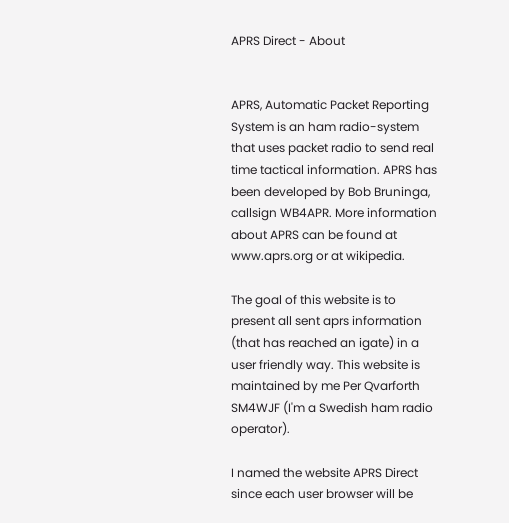APRS Direct - About


APRS, Automatic Packet Reporting System is an ham radio-system that uses packet radio to send real time tactical information. APRS has been developed by Bob Bruninga, callsign WB4APR. More information about APRS can be found at www.aprs.org or at wikipedia.

The goal of this website is to present all sent aprs information (that has reached an igate) in a user friendly way. This website is maintained by me Per Qvarforth SM4WJF (I'm a Swedish ham radio operator).

I named the website APRS Direct since each user browser will be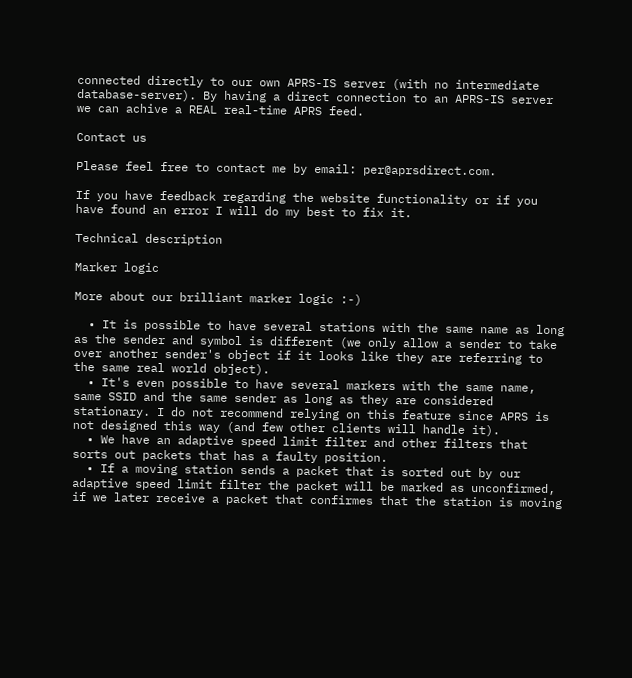connected directly to our own APRS-IS server (with no intermediate database-server). By having a direct connection to an APRS-IS server we can achive a REAL real-time APRS feed.

Contact us

Please feel free to contact me by email: per@aprsdirect.com.

If you have feedback regarding the website functionality or if you have found an error I will do my best to fix it.

Technical description

Marker logic

More about our brilliant marker logic :-)

  • It is possible to have several stations with the same name as long as the sender and symbol is different (we only allow a sender to take over another sender's object if it looks like they are referring to the same real world object).
  • It's even possible to have several markers with the same name, same SSID and the same sender as long as they are considered stationary. I do not recommend relying on this feature since APRS is not designed this way (and few other clients will handle it).
  • We have an adaptive speed limit filter and other filters that sorts out packets that has a faulty position.
  • If a moving station sends a packet that is sorted out by our adaptive speed limit filter the packet will be marked as unconfirmed, if we later receive a packet that confirmes that the station is moving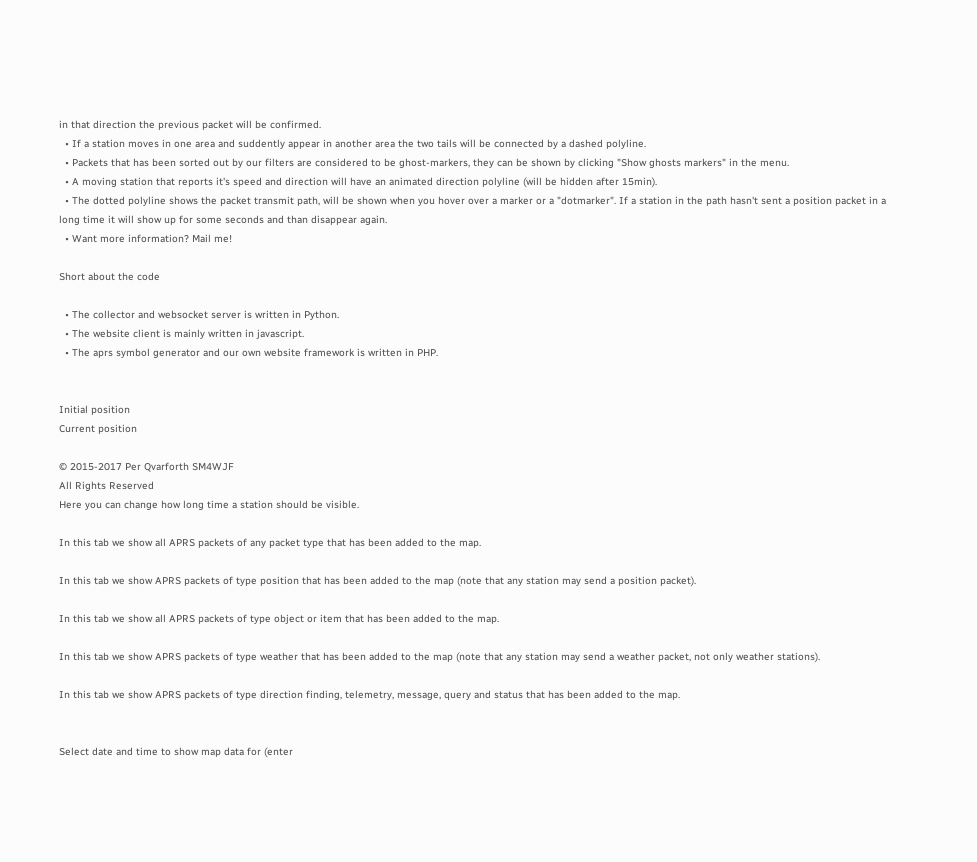in that direction the previous packet will be confirmed.
  • If a station moves in one area and suddently appear in another area the two tails will be connected by a dashed polyline.
  • Packets that has been sorted out by our filters are considered to be ghost-markers, they can be shown by clicking "Show ghosts markers" in the menu.
  • A moving station that reports it's speed and direction will have an animated direction polyline (will be hidden after 15min).
  • The dotted polyline shows the packet transmit path, will be shown when you hover over a marker or a "dotmarker". If a station in the path hasn't sent a position packet in a long time it will show up for some seconds and than disappear again.
  • Want more information? Mail me!

Short about the code

  • The collector and websocket server is written in Python.
  • The website client is mainly written in javascript.
  • The aprs symbol generator and our own website framework is written in PHP.


Initial position
Current position

© 2015-2017 Per Qvarforth SM4WJF
All Rights Reserved
Here you can change how long time a station should be visible.

In this tab we show all APRS packets of any packet type that has been added to the map.

In this tab we show APRS packets of type position that has been added to the map (note that any station may send a position packet).

In this tab we show all APRS packets of type object or item that has been added to the map.

In this tab we show APRS packets of type weather that has been added to the map (note that any station may send a weather packet, not only weather stations).

In this tab we show APRS packets of type direction finding, telemetry, message, query and status that has been added to the map.


Select date and time to show map data for (enter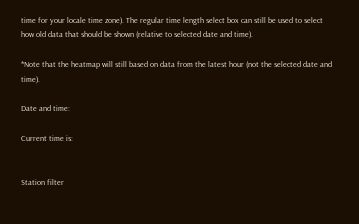time for your locale time zone). The regular time length select box can still be used to select how old data that should be shown (relative to selected date and time).

*Note that the heatmap will still based on data from the latest hour (not the selected date and time).

Date and time:

Current time is:


Station filter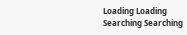Loading Loading
Searching Searching